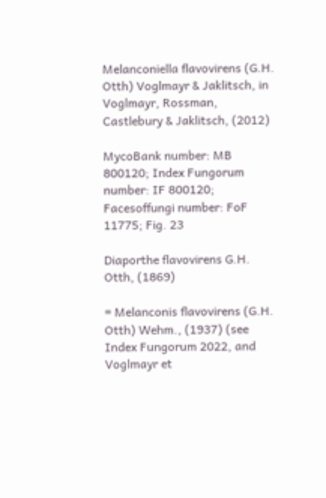Melanconiella flavovirens (G.H. Otth) Voglmayr & Jaklitsch, in Voglmayr, Rossman, Castlebury & Jaklitsch, (2012)

MycoBank number: MB 800120; Index Fungorum number: IF 800120; Facesoffungi number: FoF 11775; Fig. 23

Diaporthe flavovirens G.H. Otth, (1869)

= Melanconis flavovirens (G.H. Otth) Wehm., (1937) (see Index Fungorum 2022, and Voglmayr et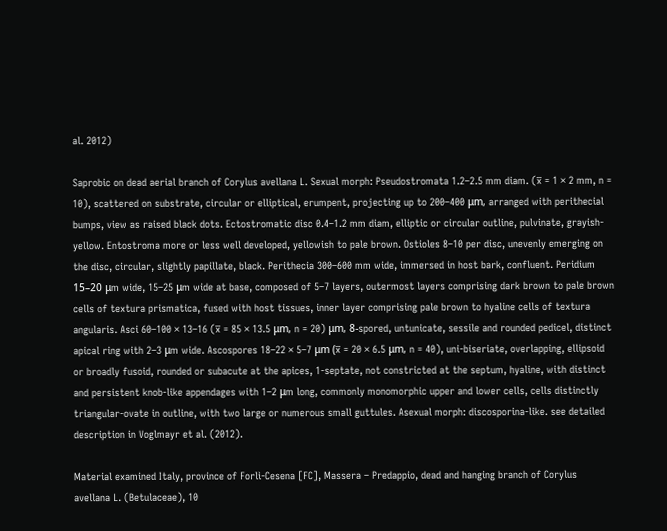al. 2012)

Saprobic on dead aerial branch of Corylus avellana L. Sexual morph: Pseudostromata 1.2–2.5 mm diam. (x̅ = 1 × 2 mm, n = 10), scattered on substrate, circular or elliptical, erumpent, projecting up to 200–400 μm, arranged with perithecial bumps, view as raised black dots. Ectostromatic disc 0.4–1.2 mm diam, elliptic or circular outline, pulvinate, grayish-yellow. Entostroma more or less well developed, yellowish to pale brown. Ostioles 8–10 per disc, unevenly emerging on the disc, circular, slightly papillate, black. Perithecia 300–600 mm wide, immersed in host bark, confluent. Peridium 15–20 μm wide, 15–25 μm wide at base, composed of 5–7 layers, outermost layers comprising dark brown to pale brown cells of textura prismatica, fused with host tissues, inner layer comprising pale brown to hyaline cells of textura angularis. Asci 60–100 × 13–16 (x̅ = 85 × 13.5 μm, n = 20) μm, 8-spored, untunicate, sessile and rounded pedicel, distinct apical ring with 2–3 μm wide. Ascospores 18–22 × 5–7 μm (x̅ = 20 × 6.5 μm, n = 40), uni-biseriate, overlapping, ellipsoid or broadly fusoid, rounded or subacute at the apices, 1-septate, not constricted at the septum, hyaline, with distinct and persistent knob-like appendages with 1–2 μm long, commonly monomorphic upper and lower cells, cells distinctly triangular-ovate in outline, with two large or numerous small guttules. Asexual morph: discosporina-like. see detailed description in Voglmayr et al. (2012).

Material examined Italy, province of Forlì-Cesena [FC], Massera – Predappio, dead and hanging branch of Corylus avellana L. (Betulaceae), 10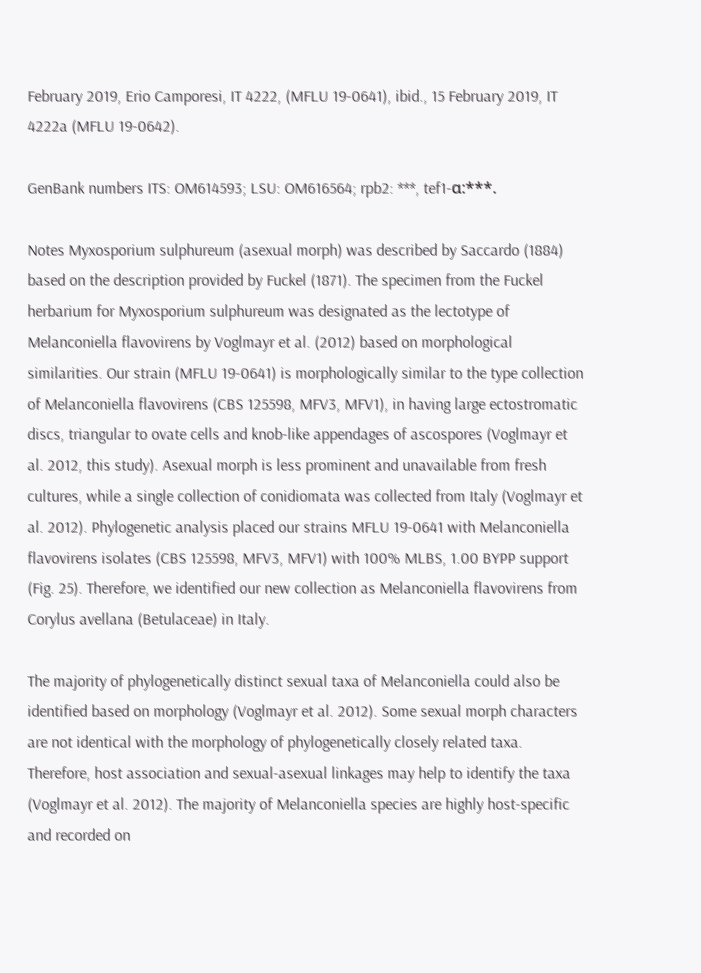February 2019, Erio Camporesi, IT 4222, (MFLU 19-0641), ibid., 15 February 2019, IT 4222a (MFLU 19-0642).

GenBank numbers ITS: OM614593; LSU: OM616564; rpb2: ***, tef1-α:***.

Notes Myxosporium sulphureum (asexual morph) was described by Saccardo (1884) based on the description provided by Fuckel (1871). The specimen from the Fuckel herbarium for Myxosporium sulphureum was designated as the lectotype of Melanconiella flavovirens by Voglmayr et al. (2012) based on morphological similarities. Our strain (MFLU 19-0641) is morphologically similar to the type collection of Melanconiella flavovirens (CBS 125598, MFV3, MFV1), in having large ectostromatic discs, triangular to ovate cells and knob-like appendages of ascospores (Voglmayr et al. 2012, this study). Asexual morph is less prominent and unavailable from fresh cultures, while a single collection of conidiomata was collected from Italy (Voglmayr et al. 2012). Phylogenetic analysis placed our strains MFLU 19-0641 with Melanconiella flavovirens isolates (CBS 125598, MFV3, MFV1) with 100% MLBS, 1.00 BYPP support (Fig. 25). Therefore, we identified our new collection as Melanconiella flavovirens from Corylus avellana (Betulaceae) in Italy.

The majority of phylogenetically distinct sexual taxa of Melanconiella could also be identified based on morphology (Voglmayr et al. 2012). Some sexual morph characters are not identical with the morphology of phylogenetically closely related taxa. Therefore, host association and sexual-asexual linkages may help to identify the taxa (Voglmayr et al. 2012). The majority of Melanconiella species are highly host-specific and recorded on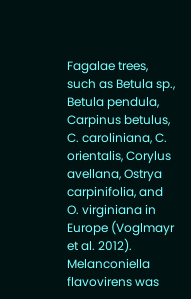Fagalae trees, such as Betula sp., Betula pendula, Carpinus betulus, C. caroliniana, C. orientalis, Corylus avellana, Ostrya carpinifolia, and O. virginiana in Europe (Voglmayr et al. 2012). Melanconiella flavovirens was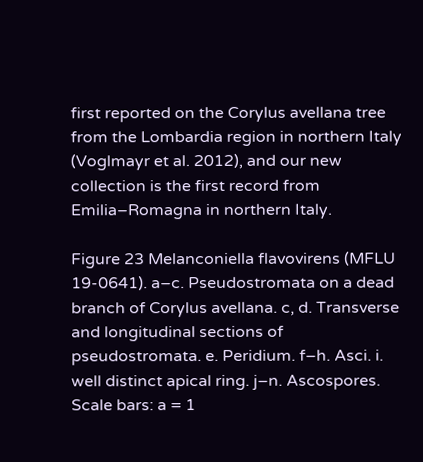first reported on the Corylus avellana tree from the Lombardia region in northern Italy (Voglmayr et al. 2012), and our new collection is the first record from Emilia–Romagna in northern Italy.

Figure 23 Melanconiella flavovirens (MFLU 19-0641). a–c. Pseudostromata on a dead branch of Corylus avellana. c, d. Transverse and longitudinal sections of pseudostromata. e. Peridium. f–h. Asci. i. well distinct apical ring. j–n. Ascospores. Scale bars: a = 1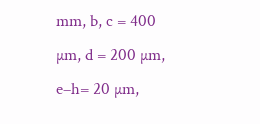mm, b, c = 400 µm, d = 200 µm, e–h= 20 µm,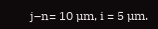j–n= 10 µm, i = 5 µm.